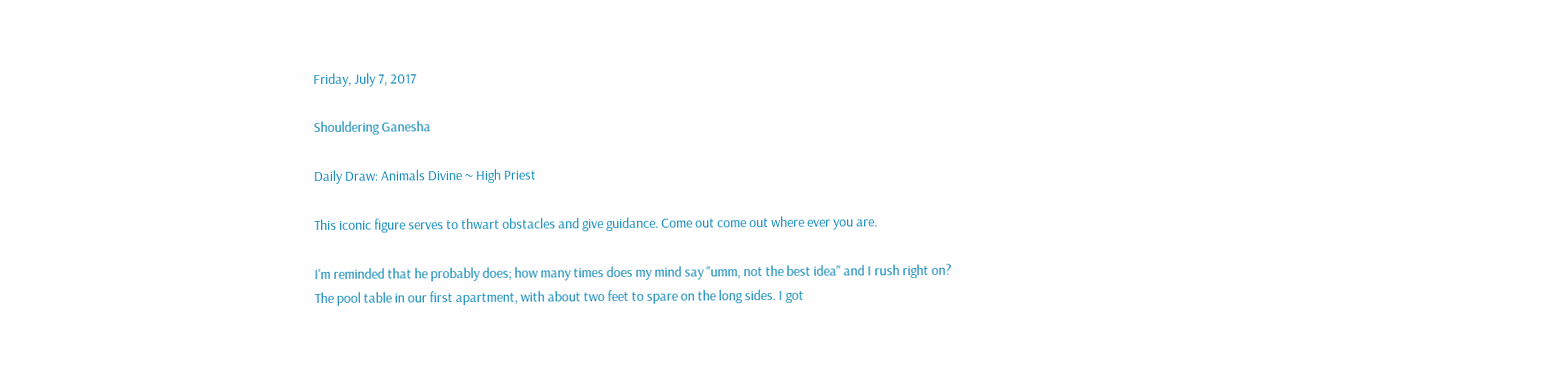Friday, July 7, 2017

Shouldering Ganesha

Daily Draw: Animals Divine ~ High Priest

This iconic figure serves to thwart obstacles and give guidance. Come out come out where ever you are.

I'm reminded that he probably does; how many times does my mind say "umm, not the best idea" and I rush right on?
The pool table in our first apartment, with about two feet to spare on the long sides. I got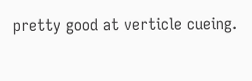pretty good at verticle cueing.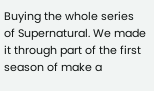Buying the whole series of Supernatural. We made it through part of the first season of make a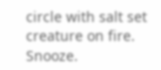circle with salt set creature on fire. Snooze.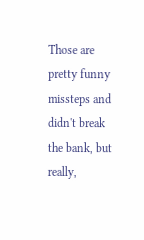Those are pretty funny missteps and didn't break the bank, but really,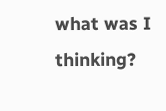what was I thinking?